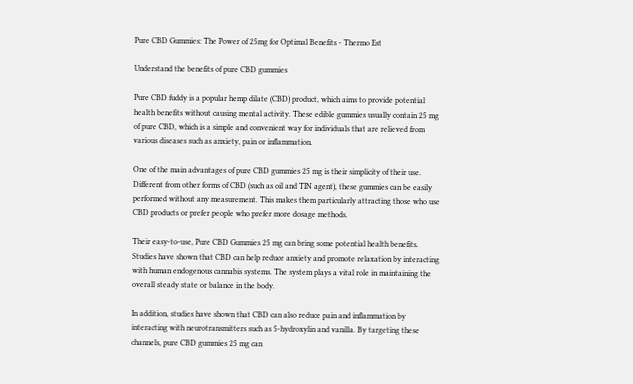Pure CBD Gummies: The Power of 25mg for Optimal Benefits - Thermo Est

Understand the benefits of pure CBD gummies

Pure CBD fuddy is a popular hemp dilate (CBD) product, which aims to provide potential health benefits without causing mental activity. These edible gummies usually contain 25 mg of pure CBD, which is a simple and convenient way for individuals that are relieved from various diseases such as anxiety, pain or inflammation.

One of the main advantages of pure CBD gummies 25 mg is their simplicity of their use. Different from other forms of CBD (such as oil and TIN agent), these gummies can be easily performed without any measurement. This makes them particularly attracting those who use CBD products or prefer people who prefer more dosage methods.

Their easy-to-use, Pure CBD Gummies 25 mg can bring some potential health benefits. Studies have shown that CBD can help reduce anxiety and promote relaxation by interacting with human endogenous cannabis systems. The system plays a vital role in maintaining the overall steady state or balance in the body.

In addition, studies have shown that CBD can also reduce pain and inflammation by interacting with neurotransmitters such as 5-hydroxylin and vanilla. By targeting these channels, pure CBD gummies 25 mg can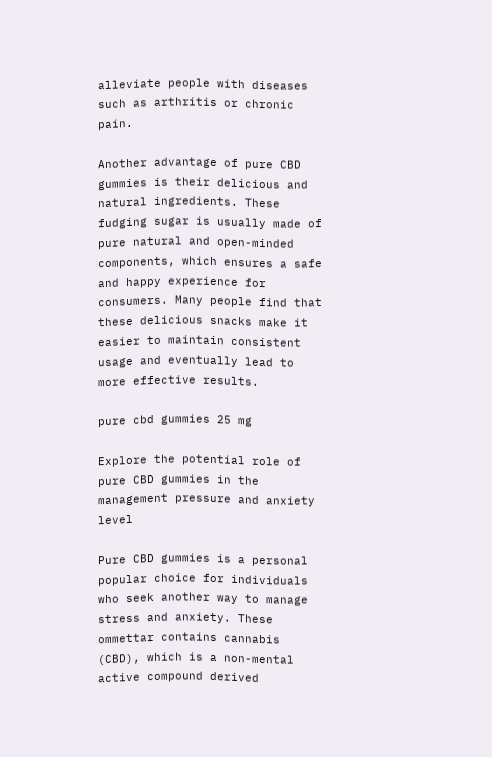alleviate people with diseases such as arthritis or chronic pain.

Another advantage of pure CBD gummies is their delicious and natural ingredients. These fudging sugar is usually made of pure natural and open-minded components, which ensures a safe and happy experience for consumers. Many people find that these delicious snacks make it easier to maintain consistent usage and eventually lead to more effective results.

pure cbd gummies 25 mg

Explore the potential role of pure CBD gummies in the management pressure and anxiety level

Pure CBD gummies is a personal popular choice for individuals who seek another way to manage stress and anxiety. These ommettar contains cannabis (CBD), which is a non-mental active compound derived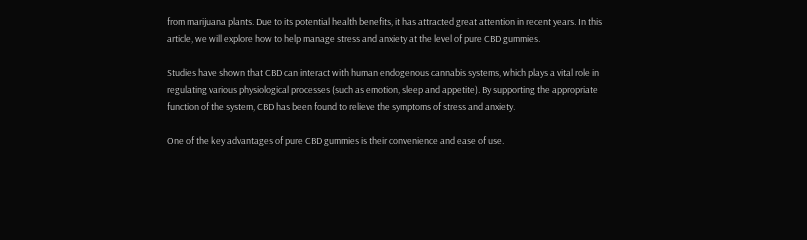from marijuana plants. Due to its potential health benefits, it has attracted great attention in recent years. In this article, we will explore how to help manage stress and anxiety at the level of pure CBD gummies.

Studies have shown that CBD can interact with human endogenous cannabis systems, which plays a vital role in regulating various physiological processes (such as emotion, sleep and appetite). By supporting the appropriate function of the system, CBD has been found to relieve the symptoms of stress and anxiety.

One of the key advantages of pure CBD gummies is their convenience and ease of use.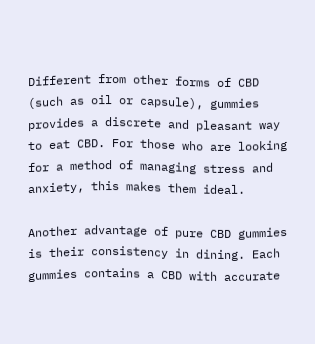Different from other forms of CBD (such as oil or capsule), gummies provides a discrete and pleasant way to eat CBD. For those who are looking for a method of managing stress and anxiety, this makes them ideal.

Another advantage of pure CBD gummies is their consistency in dining. Each gummies contains a CBD with accurate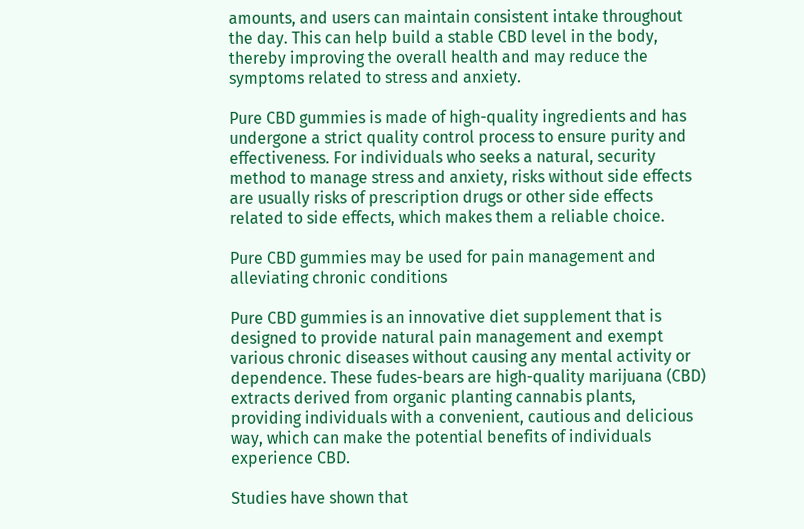amounts, and users can maintain consistent intake throughout the day. This can help build a stable CBD level in the body, thereby improving the overall health and may reduce the symptoms related to stress and anxiety.

Pure CBD gummies is made of high-quality ingredients and has undergone a strict quality control process to ensure purity and effectiveness. For individuals who seeks a natural, security method to manage stress and anxiety, risks without side effects are usually risks of prescription drugs or other side effects related to side effects, which makes them a reliable choice.

Pure CBD gummies may be used for pain management and alleviating chronic conditions

Pure CBD gummies is an innovative diet supplement that is designed to provide natural pain management and exempt various chronic diseases without causing any mental activity or dependence. These fudes-bears are high-quality marijuana (CBD) extracts derived from organic planting cannabis plants, providing individuals with a convenient, cautious and delicious way, which can make the potential benefits of individuals experience CBD.

Studies have shown that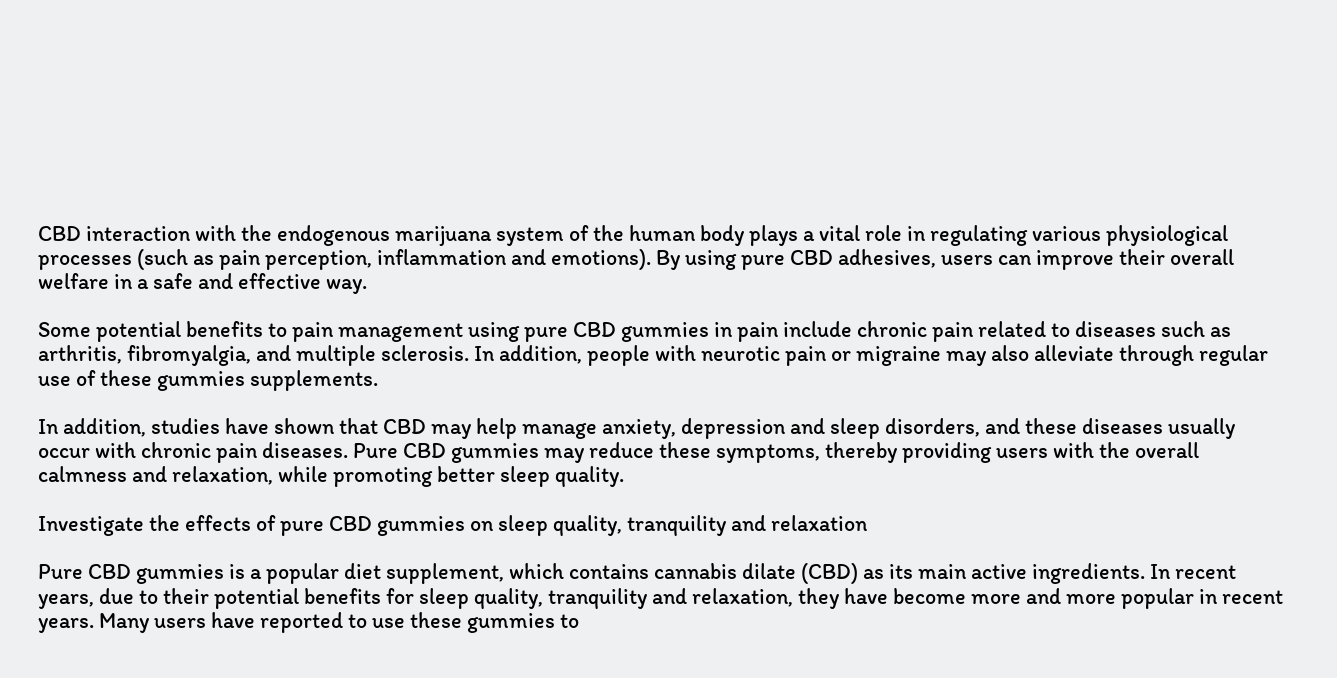CBD interaction with the endogenous marijuana system of the human body plays a vital role in regulating various physiological processes (such as pain perception, inflammation and emotions). By using pure CBD adhesives, users can improve their overall welfare in a safe and effective way.

Some potential benefits to pain management using pure CBD gummies in pain include chronic pain related to diseases such as arthritis, fibromyalgia, and multiple sclerosis. In addition, people with neurotic pain or migraine may also alleviate through regular use of these gummies supplements.

In addition, studies have shown that CBD may help manage anxiety, depression and sleep disorders, and these diseases usually occur with chronic pain diseases. Pure CBD gummies may reduce these symptoms, thereby providing users with the overall calmness and relaxation, while promoting better sleep quality.

Investigate the effects of pure CBD gummies on sleep quality, tranquility and relaxation

Pure CBD gummies is a popular diet supplement, which contains cannabis dilate (CBD) as its main active ingredients. In recent years, due to their potential benefits for sleep quality, tranquility and relaxation, they have become more and more popular in recent years. Many users have reported to use these gummies to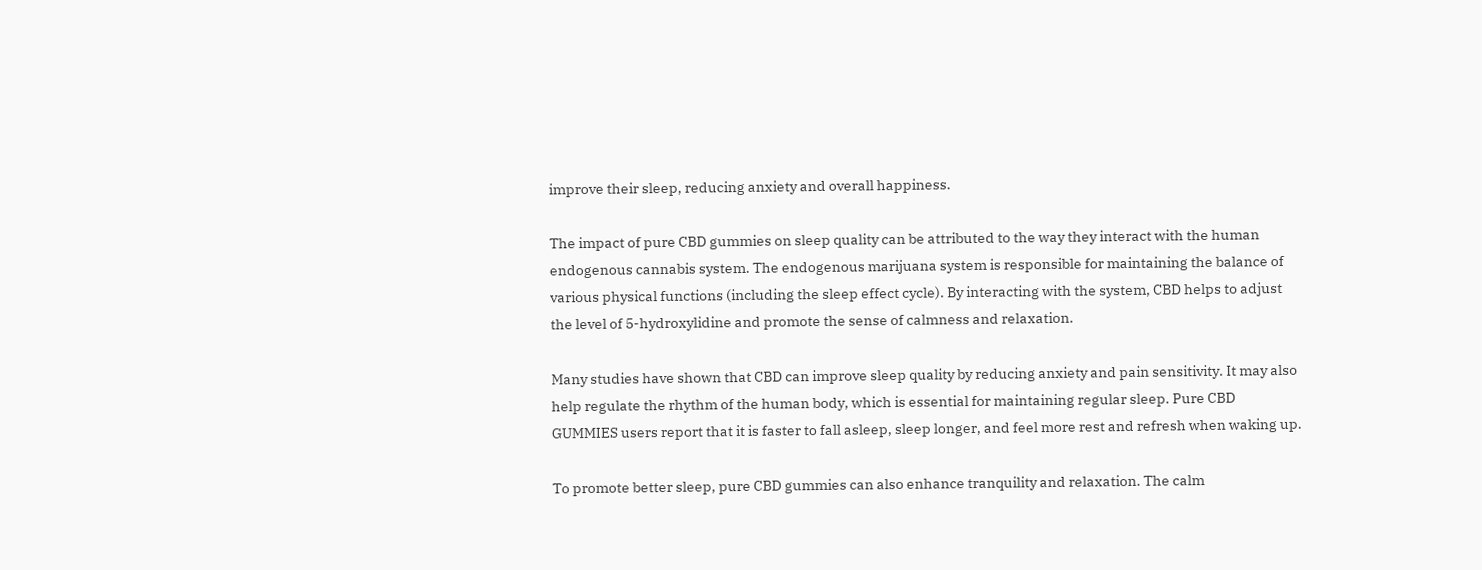improve their sleep, reducing anxiety and overall happiness.

The impact of pure CBD gummies on sleep quality can be attributed to the way they interact with the human endogenous cannabis system. The endogenous marijuana system is responsible for maintaining the balance of various physical functions (including the sleep effect cycle). By interacting with the system, CBD helps to adjust the level of 5-hydroxylidine and promote the sense of calmness and relaxation.

Many studies have shown that CBD can improve sleep quality by reducing anxiety and pain sensitivity. It may also help regulate the rhythm of the human body, which is essential for maintaining regular sleep. Pure CBD GUMMIES users report that it is faster to fall asleep, sleep longer, and feel more rest and refresh when waking up.

To promote better sleep, pure CBD gummies can also enhance tranquility and relaxation. The calm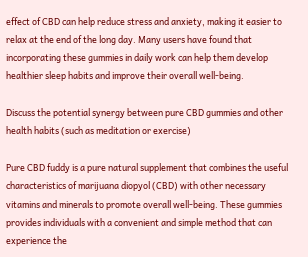effect of CBD can help reduce stress and anxiety, making it easier to relax at the end of the long day. Many users have found that incorporating these gummies in daily work can help them develop healthier sleep habits and improve their overall well-being.

Discuss the potential synergy between pure CBD gummies and other health habits (such as meditation or exercise)

Pure CBD fuddy is a pure natural supplement that combines the useful characteristics of marijuana diopyol (CBD) with other necessary vitamins and minerals to promote overall well-being. These gummies provides individuals with a convenient and simple method that can experience the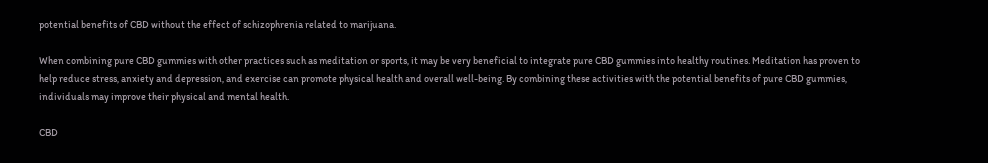potential benefits of CBD without the effect of schizophrenia related to marijuana.

When combining pure CBD gummies with other practices such as meditation or sports, it may be very beneficial to integrate pure CBD gummies into healthy routines. Meditation has proven to help reduce stress, anxiety and depression, and exercise can promote physical health and overall well-being. By combining these activities with the potential benefits of pure CBD gummies, individuals may improve their physical and mental health.

CBD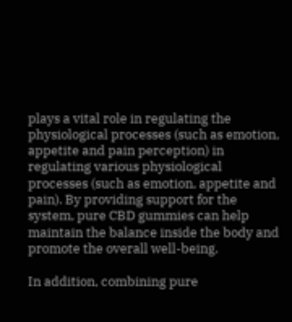plays a vital role in regulating the physiological processes (such as emotion, appetite and pain perception) in regulating various physiological processes (such as emotion, appetite and pain). By providing support for the system, pure CBD gummies can help maintain the balance inside the body and promote the overall well-being.

In addition, combining pure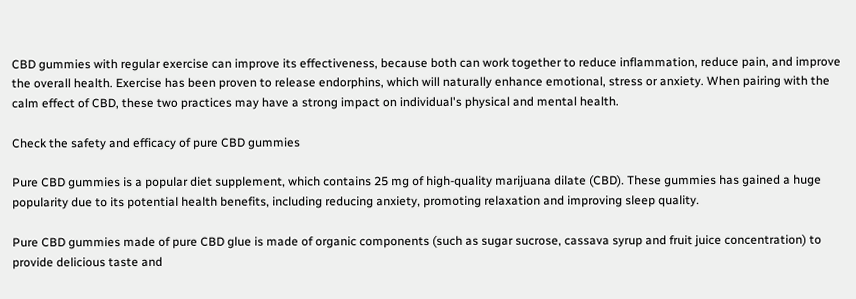CBD gummies with regular exercise can improve its effectiveness, because both can work together to reduce inflammation, reduce pain, and improve the overall health. Exercise has been proven to release endorphins, which will naturally enhance emotional, stress or anxiety. When pairing with the calm effect of CBD, these two practices may have a strong impact on individual's physical and mental health.

Check the safety and efficacy of pure CBD gummies

Pure CBD gummies is a popular diet supplement, which contains 25 mg of high-quality marijuana dilate (CBD). These gummies has gained a huge popularity due to its potential health benefits, including reducing anxiety, promoting relaxation and improving sleep quality.

Pure CBD gummies made of pure CBD glue is made of organic components (such as sugar sucrose, cassava syrup and fruit juice concentration) to provide delicious taste and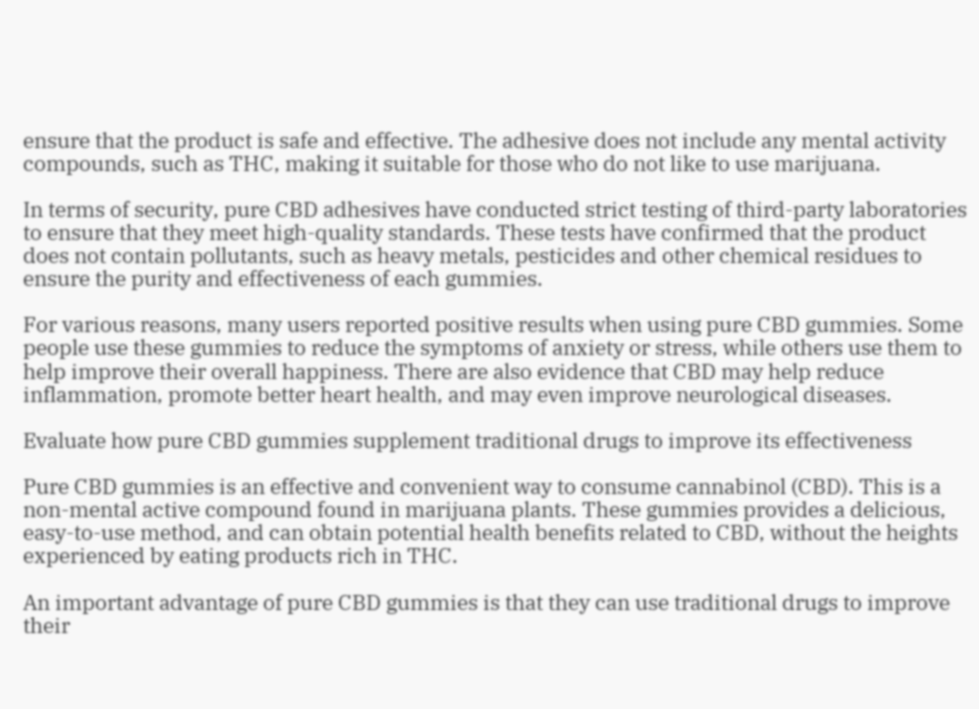ensure that the product is safe and effective. The adhesive does not include any mental activity compounds, such as THC, making it suitable for those who do not like to use marijuana.

In terms of security, pure CBD adhesives have conducted strict testing of third-party laboratories to ensure that they meet high-quality standards. These tests have confirmed that the product does not contain pollutants, such as heavy metals, pesticides and other chemical residues to ensure the purity and effectiveness of each gummies.

For various reasons, many users reported positive results when using pure CBD gummies. Some people use these gummies to reduce the symptoms of anxiety or stress, while others use them to help improve their overall happiness. There are also evidence that CBD may help reduce inflammation, promote better heart health, and may even improve neurological diseases.

Evaluate how pure CBD gummies supplement traditional drugs to improve its effectiveness

Pure CBD gummies is an effective and convenient way to consume cannabinol (CBD). This is a non-mental active compound found in marijuana plants. These gummies provides a delicious, easy-to-use method, and can obtain potential health benefits related to CBD, without the heights experienced by eating products rich in THC.

An important advantage of pure CBD gummies is that they can use traditional drugs to improve their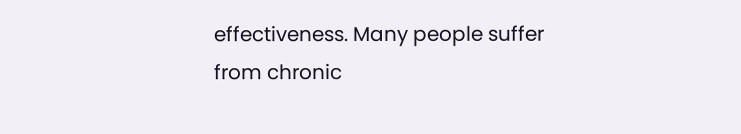effectiveness. Many people suffer from chronic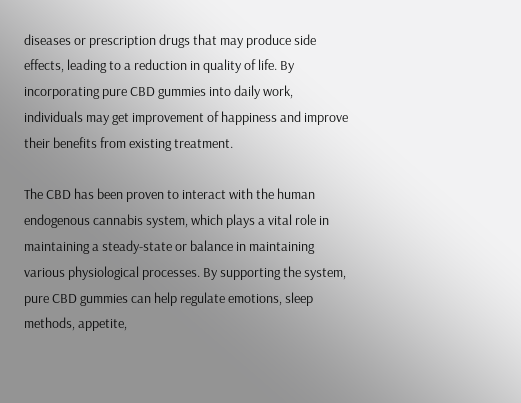diseases or prescription drugs that may produce side effects, leading to a reduction in quality of life. By incorporating pure CBD gummies into daily work, individuals may get improvement of happiness and improve their benefits from existing treatment.

The CBD has been proven to interact with the human endogenous cannabis system, which plays a vital role in maintaining a steady-state or balance in maintaining various physiological processes. By supporting the system, pure CBD gummies can help regulate emotions, sleep methods, appetite,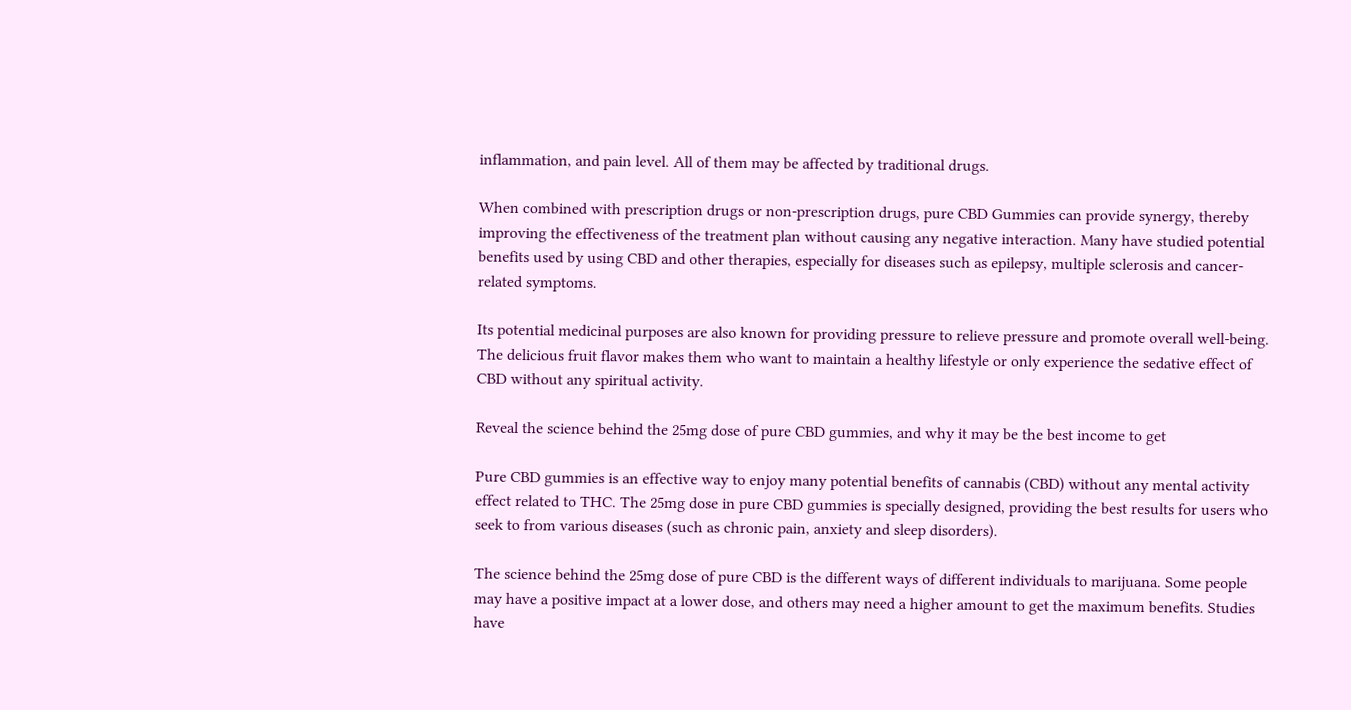inflammation, and pain level. All of them may be affected by traditional drugs.

When combined with prescription drugs or non-prescription drugs, pure CBD Gummies can provide synergy, thereby improving the effectiveness of the treatment plan without causing any negative interaction. Many have studied potential benefits used by using CBD and other therapies, especially for diseases such as epilepsy, multiple sclerosis and cancer-related symptoms.

Its potential medicinal purposes are also known for providing pressure to relieve pressure and promote overall well-being. The delicious fruit flavor makes them who want to maintain a healthy lifestyle or only experience the sedative effect of CBD without any spiritual activity.

Reveal the science behind the 25mg dose of pure CBD gummies, and why it may be the best income to get

Pure CBD gummies is an effective way to enjoy many potential benefits of cannabis (CBD) without any mental activity effect related to THC. The 25mg dose in pure CBD gummies is specially designed, providing the best results for users who seek to from various diseases (such as chronic pain, anxiety and sleep disorders).

The science behind the 25mg dose of pure CBD is the different ways of different individuals to marijuana. Some people may have a positive impact at a lower dose, and others may need a higher amount to get the maximum benefits. Studies have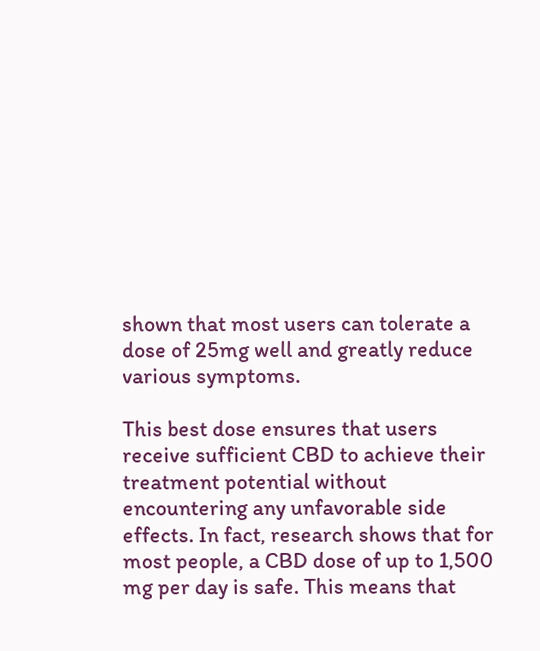shown that most users can tolerate a dose of 25mg well and greatly reduce various symptoms.

This best dose ensures that users receive sufficient CBD to achieve their treatment potential without encountering any unfavorable side effects. In fact, research shows that for most people, a CBD dose of up to 1,500 mg per day is safe. This means that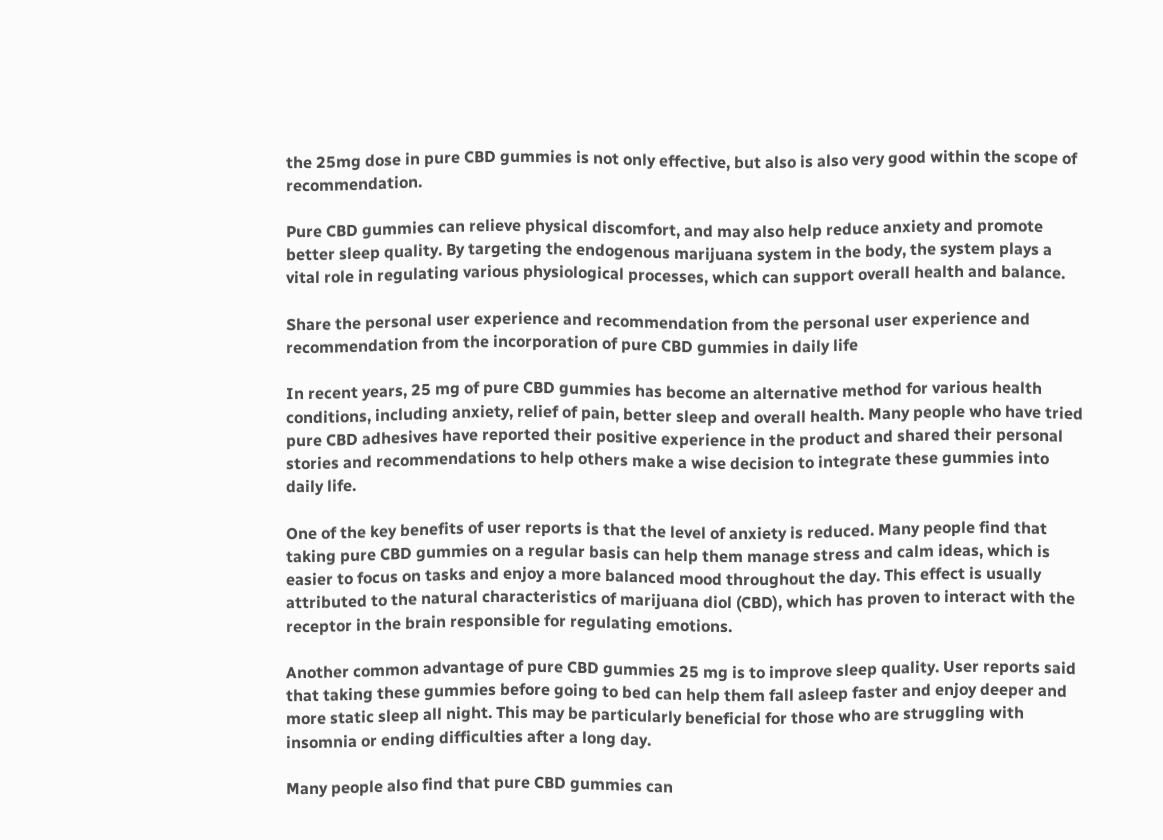the 25mg dose in pure CBD gummies is not only effective, but also is also very good within the scope of recommendation.

Pure CBD gummies can relieve physical discomfort, and may also help reduce anxiety and promote better sleep quality. By targeting the endogenous marijuana system in the body, the system plays a vital role in regulating various physiological processes, which can support overall health and balance.

Share the personal user experience and recommendation from the personal user experience and recommendation from the incorporation of pure CBD gummies in daily life

In recent years, 25 mg of pure CBD gummies has become an alternative method for various health conditions, including anxiety, relief of pain, better sleep and overall health. Many people who have tried pure CBD adhesives have reported their positive experience in the product and shared their personal stories and recommendations to help others make a wise decision to integrate these gummies into daily life.

One of the key benefits of user reports is that the level of anxiety is reduced. Many people find that taking pure CBD gummies on a regular basis can help them manage stress and calm ideas, which is easier to focus on tasks and enjoy a more balanced mood throughout the day. This effect is usually attributed to the natural characteristics of marijuana diol (CBD), which has proven to interact with the receptor in the brain responsible for regulating emotions.

Another common advantage of pure CBD gummies 25 mg is to improve sleep quality. User reports said that taking these gummies before going to bed can help them fall asleep faster and enjoy deeper and more static sleep all night. This may be particularly beneficial for those who are struggling with insomnia or ending difficulties after a long day.

Many people also find that pure CBD gummies can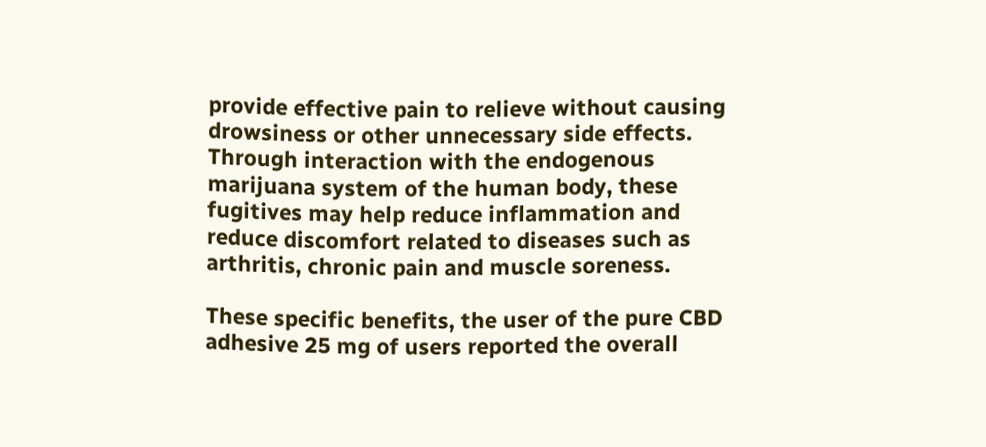provide effective pain to relieve without causing drowsiness or other unnecessary side effects. Through interaction with the endogenous marijuana system of the human body, these fugitives may help reduce inflammation and reduce discomfort related to diseases such as arthritis, chronic pain and muscle soreness.

These specific benefits, the user of the pure CBD adhesive 25 mg of users reported the overall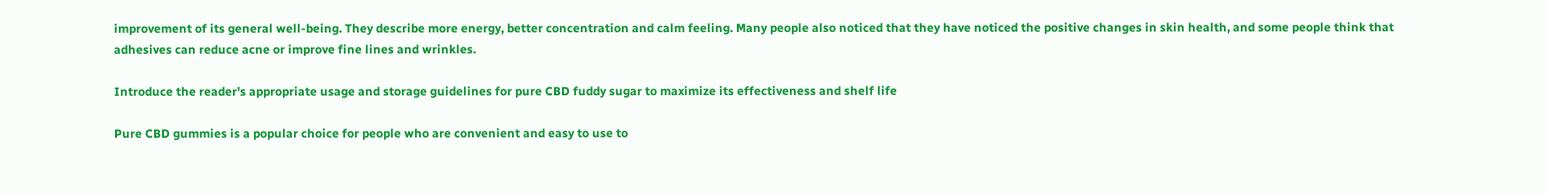improvement of its general well-being. They describe more energy, better concentration and calm feeling. Many people also noticed that they have noticed the positive changes in skin health, and some people think that adhesives can reduce acne or improve fine lines and wrinkles.

Introduce the reader's appropriate usage and storage guidelines for pure CBD fuddy sugar to maximize its effectiveness and shelf life

Pure CBD gummies is a popular choice for people who are convenient and easy to use to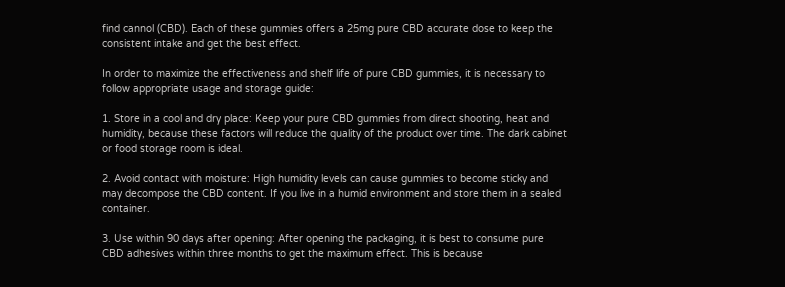find cannol (CBD). Each of these gummies offers a 25mg pure CBD accurate dose to keep the consistent intake and get the best effect.

In order to maximize the effectiveness and shelf life of pure CBD gummies, it is necessary to follow appropriate usage and storage guide:

1. Store in a cool and dry place: Keep your pure CBD gummies from direct shooting, heat and humidity, because these factors will reduce the quality of the product over time. The dark cabinet or food storage room is ideal.

2. Avoid contact with moisture: High humidity levels can cause gummies to become sticky and may decompose the CBD content. If you live in a humid environment and store them in a sealed container.

3. Use within 90 days after opening: After opening the packaging, it is best to consume pure CBD adhesives within three months to get the maximum effect. This is because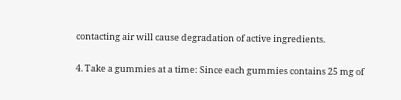contacting air will cause degradation of active ingredients.

4. Take a gummies at a time: Since each gummies contains 25 mg of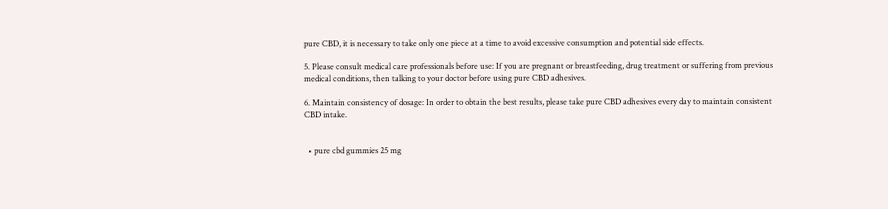pure CBD, it is necessary to take only one piece at a time to avoid excessive consumption and potential side effects.

5. Please consult medical care professionals before use: If you are pregnant or breastfeeding, drug treatment or suffering from previous medical conditions, then talking to your doctor before using pure CBD adhesives.

6. Maintain consistency of dosage: In order to obtain the best results, please take pure CBD adhesives every day to maintain consistent CBD intake.


  • pure cbd gummies 25 mg